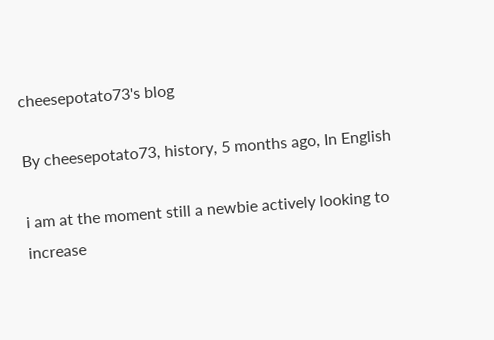cheesepotato73's blog

By cheesepotato73, history, 5 months ago, In English

i am at the moment still a newbie actively looking to increase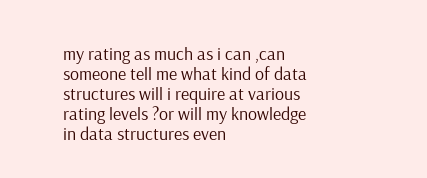my rating as much as i can ,can someone tell me what kind of data structures will i require at various rating levels ?or will my knowledge in data structures even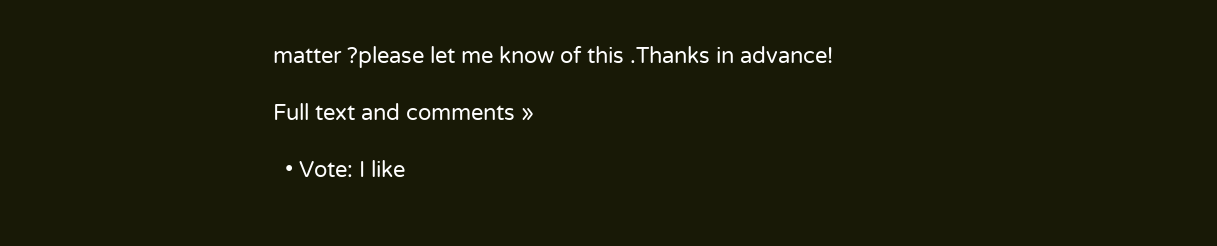matter ?please let me know of this .Thanks in advance!

Full text and comments »

  • Vote: I like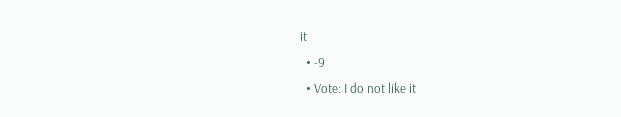it
  • -9
  • Vote: I do not like it